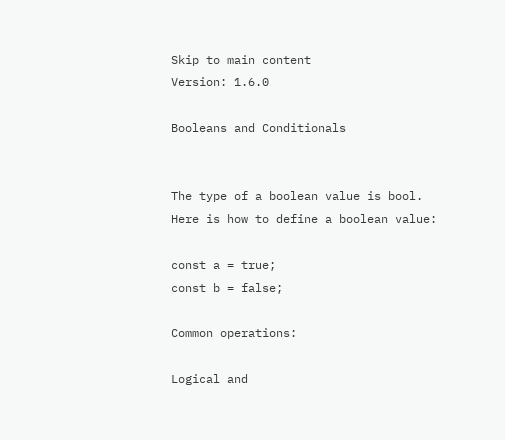Skip to main content
Version: 1.6.0

Booleans and Conditionals


The type of a boolean value is bool. Here is how to define a boolean value:

const a = true;
const b = false;

Common operations:

Logical and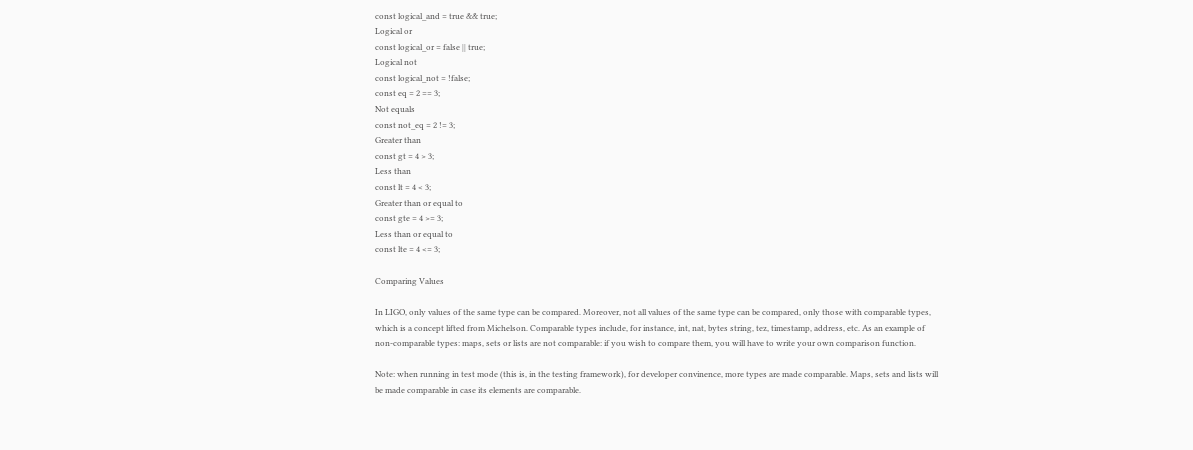const logical_and = true && true;
Logical or
const logical_or = false || true;
Logical not
const logical_not = !false;
const eq = 2 == 3;
Not equals
const not_eq = 2 != 3;
Greater than
const gt = 4 > 3;
Less than
const lt = 4 < 3;
Greater than or equal to
const gte = 4 >= 3;
Less than or equal to
const lte = 4 <= 3;

Comparing Values

In LIGO, only values of the same type can be compared. Moreover, not all values of the same type can be compared, only those with comparable types, which is a concept lifted from Michelson. Comparable types include, for instance, int, nat, bytes string, tez, timestamp, address, etc. As an example of non-comparable types: maps, sets or lists are not comparable: if you wish to compare them, you will have to write your own comparison function.

Note: when running in test mode (this is, in the testing framework), for developer convinence, more types are made comparable. Maps, sets and lists will be made comparable in case its elements are comparable.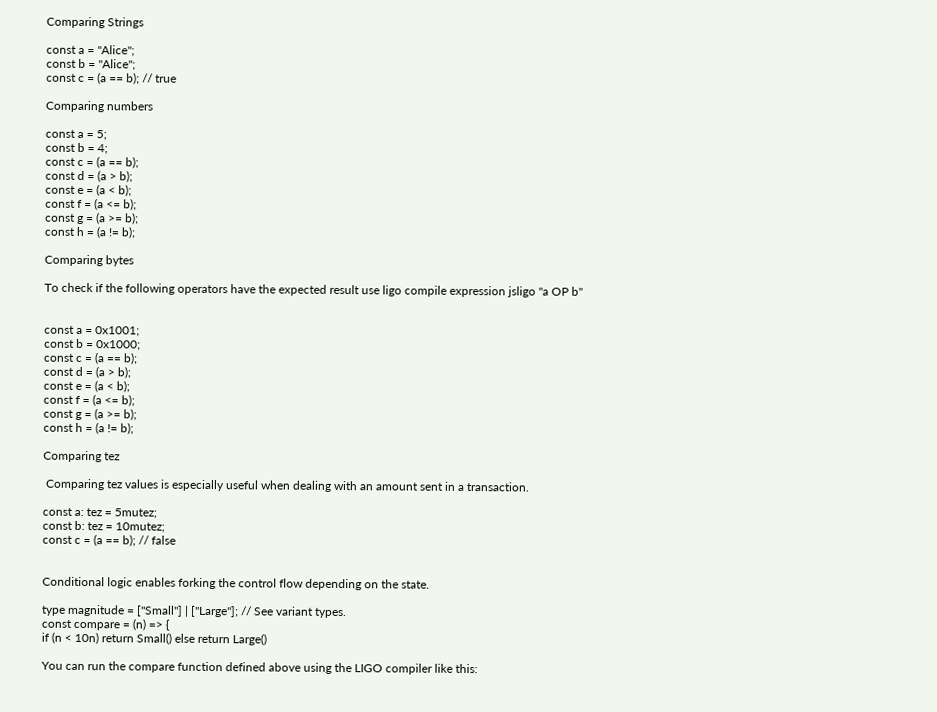Comparing Strings

const a = "Alice";
const b = "Alice";
const c = (a == b); // true

Comparing numbers

const a = 5;
const b = 4;
const c = (a == b);
const d = (a > b);
const e = (a < b);
const f = (a <= b);
const g = (a >= b);
const h = (a != b);

Comparing bytes

To check if the following operators have the expected result use ligo compile expression jsligo "a OP b"


const a = 0x1001;
const b = 0x1000;
const c = (a == b);
const d = (a > b);
const e = (a < b);
const f = (a <= b);
const g = (a >= b);
const h = (a != b);

Comparing tez

 Comparing tez values is especially useful when dealing with an amount sent in a transaction.

const a: tez = 5mutez;
const b: tez = 10mutez;
const c = (a == b); // false


Conditional logic enables forking the control flow depending on the state.

type magnitude = ["Small"] | ["Large"]; // See variant types.
const compare = (n) => {
if (n < 10n) return Small() else return Large()

You can run the compare function defined above using the LIGO compiler like this: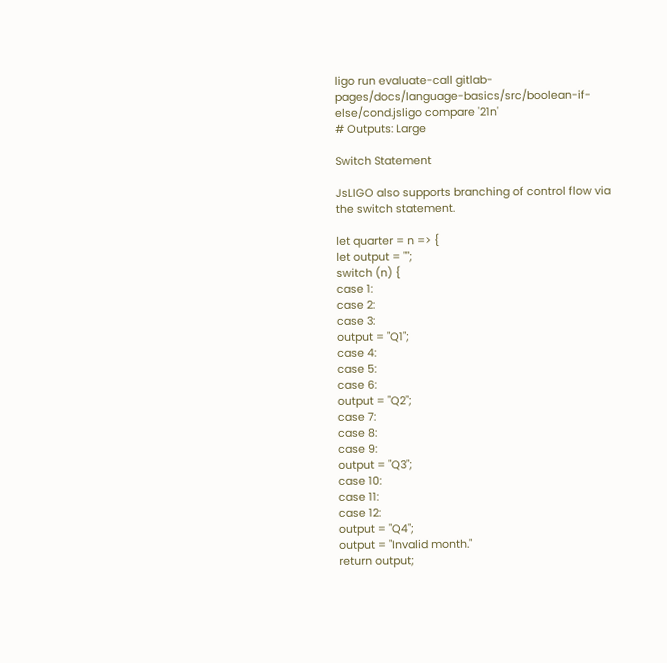ligo run evaluate-call gitlab-pages/docs/language-basics/src/boolean-if-else/cond.jsligo compare '21n'
# Outputs: Large

Switch Statement

JsLIGO also supports branching of control flow via the switch statement.

let quarter = n => {
let output = "";
switch (n) {
case 1:
case 2:
case 3:
output = "Q1";
case 4:
case 5:
case 6:
output = "Q2";
case 7:
case 8:
case 9:
output = "Q3";
case 10:
case 11:
case 12:
output = "Q4";
output = "Invalid month."
return output;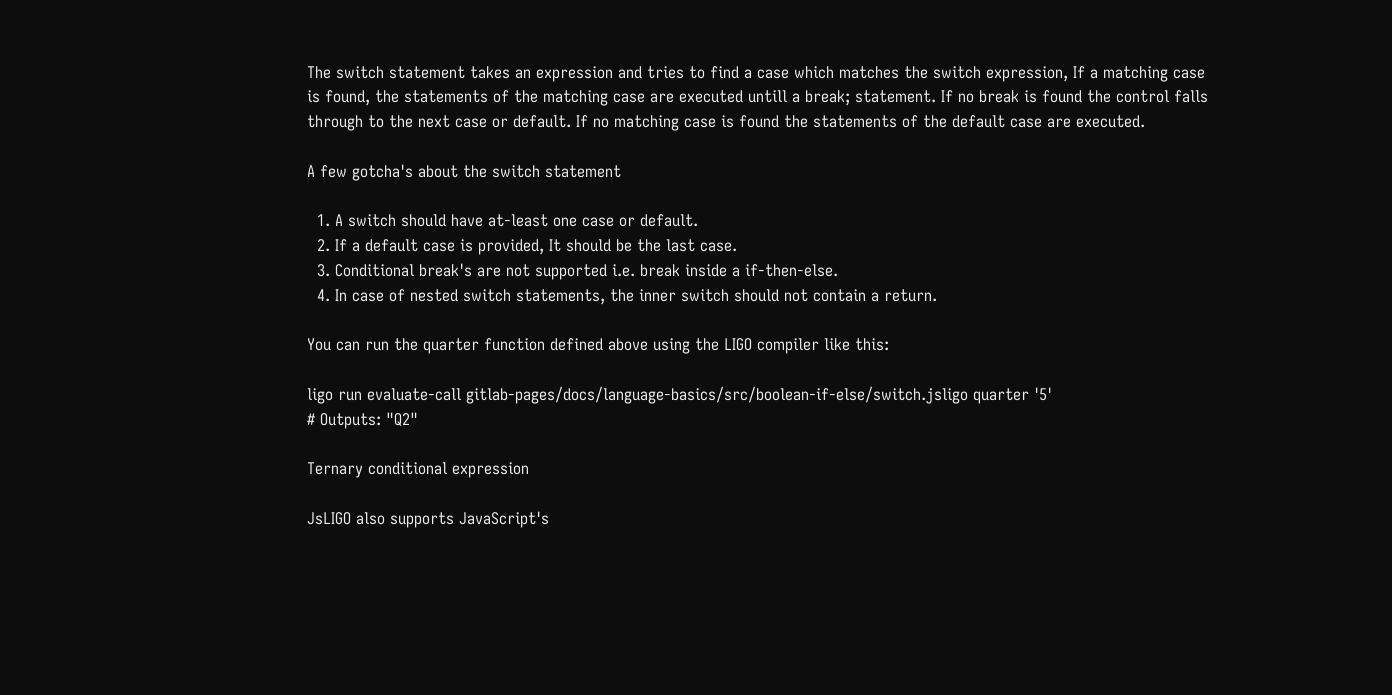The switch statement takes an expression and tries to find a case which matches the switch expression, If a matching case is found, the statements of the matching case are executed untill a break; statement. If no break is found the control falls through to the next case or default. If no matching case is found the statements of the default case are executed.

A few gotcha's about the switch statement

  1. A switch should have at-least one case or default.
  2. If a default case is provided, It should be the last case.
  3. Conditional break's are not supported i.e. break inside a if-then-else.
  4. In case of nested switch statements, the inner switch should not contain a return.

You can run the quarter function defined above using the LIGO compiler like this:

ligo run evaluate-call gitlab-pages/docs/language-basics/src/boolean-if-else/switch.jsligo quarter '5'
# Outputs: "Q2"

Ternary conditional expression

JsLIGO also supports JavaScript's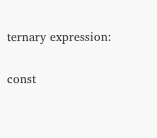ternary expression:

const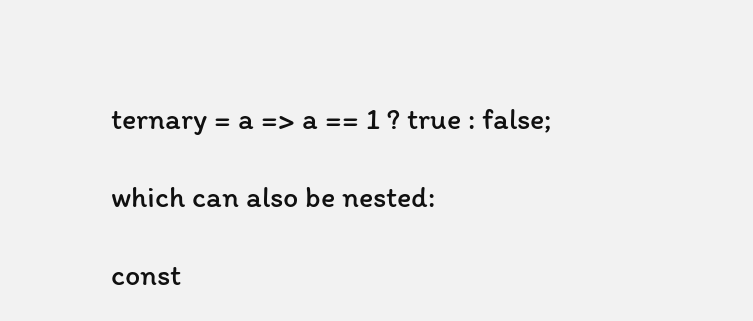ternary = a => a == 1 ? true : false;

which can also be nested:

const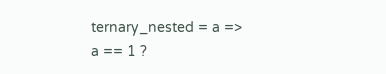ternary_nested = a =>
a == 1 ?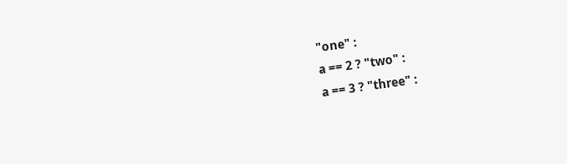"one" :
a == 2 ? "two" :
a == 3 ? "three" :